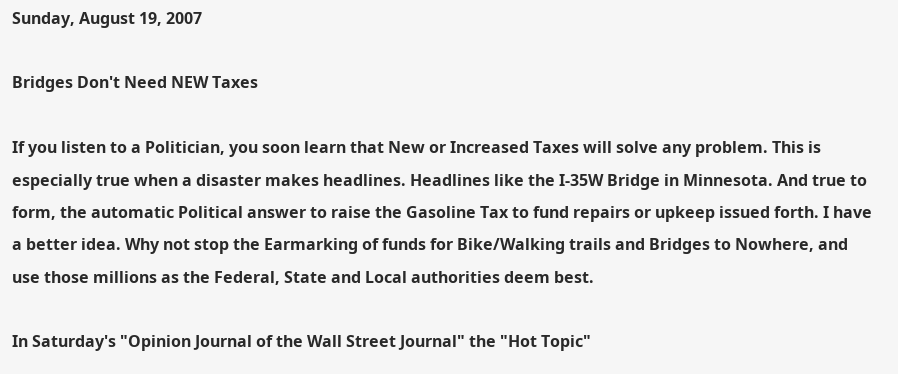Sunday, August 19, 2007

Bridges Don't Need NEW Taxes

If you listen to a Politician, you soon learn that New or Increased Taxes will solve any problem. This is especially true when a disaster makes headlines. Headlines like the I-35W Bridge in Minnesota. And true to form, the automatic Political answer to raise the Gasoline Tax to fund repairs or upkeep issued forth. I have a better idea. Why not stop the Earmarking of funds for Bike/Walking trails and Bridges to Nowhere, and use those millions as the Federal, State and Local authorities deem best.

In Saturday's "Opinion Journal of the Wall Street Journal" the "Hot Topic"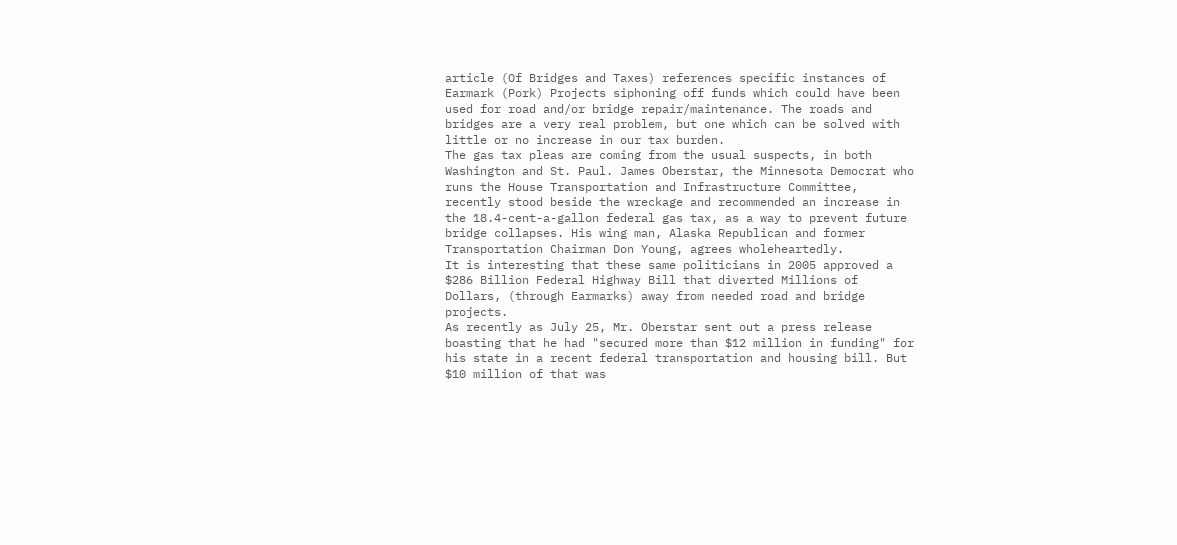article (Of Bridges and Taxes) references specific instances of Earmark (Pork) Projects siphoning off funds which could have been used for road and/or bridge repair/maintenance. The roads and bridges are a very real problem, but one which can be solved with little or no increase in our tax burden.
The gas tax pleas are coming from the usual suspects, in both Washington and St. Paul. James Oberstar, the Minnesota Democrat who runs the House Transportation and Infrastructure Committee, recently stood beside the wreckage and recommended an increase in the 18.4-cent-a-gallon federal gas tax, as a way to prevent future bridge collapses. His wing man, Alaska Republican and former Transportation Chairman Don Young, agrees wholeheartedly.
It is interesting that these same politicians in 2005 approved a $286 Billion Federal Highway Bill that diverted Millions of Dollars, (through Earmarks) away from needed road and bridge projects.
As recently as July 25, Mr. Oberstar sent out a press release boasting that he had "secured more than $12 million in funding" for his state in a recent federal transportation and housing bill. But $10 million of that was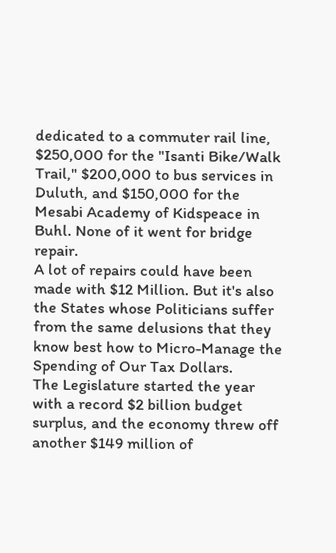dedicated to a commuter rail line, $250,000 for the "Isanti Bike/Walk Trail," $200,000 to bus services in Duluth, and $150,000 for the Mesabi Academy of Kidspeace in Buhl. None of it went for bridge repair.
A lot of repairs could have been made with $12 Million. But it's also the States whose Politicians suffer from the same delusions that they know best how to Micro-Manage the Spending of Our Tax Dollars.
The Legislature started the year with a record $2 billion budget surplus, and the economy threw off another $149 million of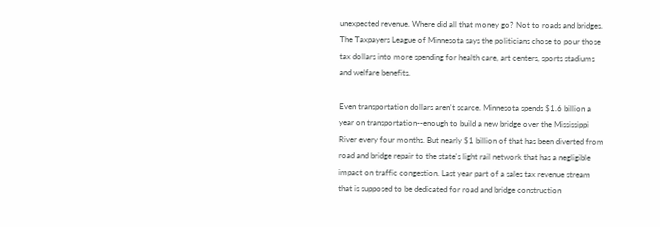unexpected revenue. Where did all that money go? Not to roads and bridges. The Taxpayers League of Minnesota says the politicians chose to pour those tax dollars into more spending for health care, art centers, sports stadiums and welfare benefits.

Even transportation dollars aren't scarce. Minnesota spends $1.6 billion a year on transportation--enough to build a new bridge over the Mississippi River every four months. But nearly $1 billion of that has been diverted from road and bridge repair to the state's light rail network that has a negligible impact on traffic congestion. Last year part of a sales tax revenue stream that is supposed to be dedicated for road and bridge construction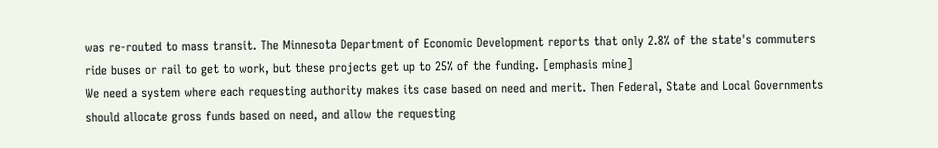was re-routed to mass transit. The Minnesota Department of Economic Development reports that only 2.8% of the state's commuters ride buses or rail to get to work, but these projects get up to 25% of the funding. [emphasis mine]
We need a system where each requesting authority makes its case based on need and merit. Then Federal, State and Local Governments should allocate gross funds based on need, and allow the requesting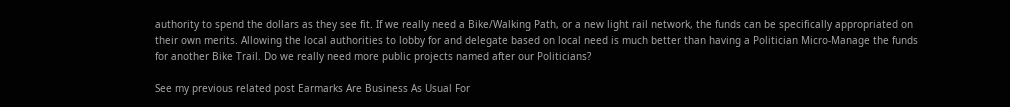authority to spend the dollars as they see fit. If we really need a Bike/Walking Path, or a new light rail network, the funds can be specifically appropriated on their own merits. Allowing the local authorities to lobby for and delegate based on local need is much better than having a Politician Micro-Manage the funds for another Bike Trail. Do we really need more public projects named after our Politicians?

See my previous related post Earmarks Are Business As Usual For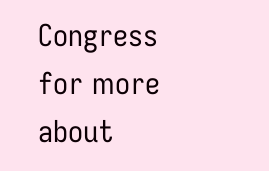Congress for more about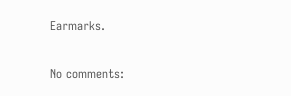Earmarks.

No comments: